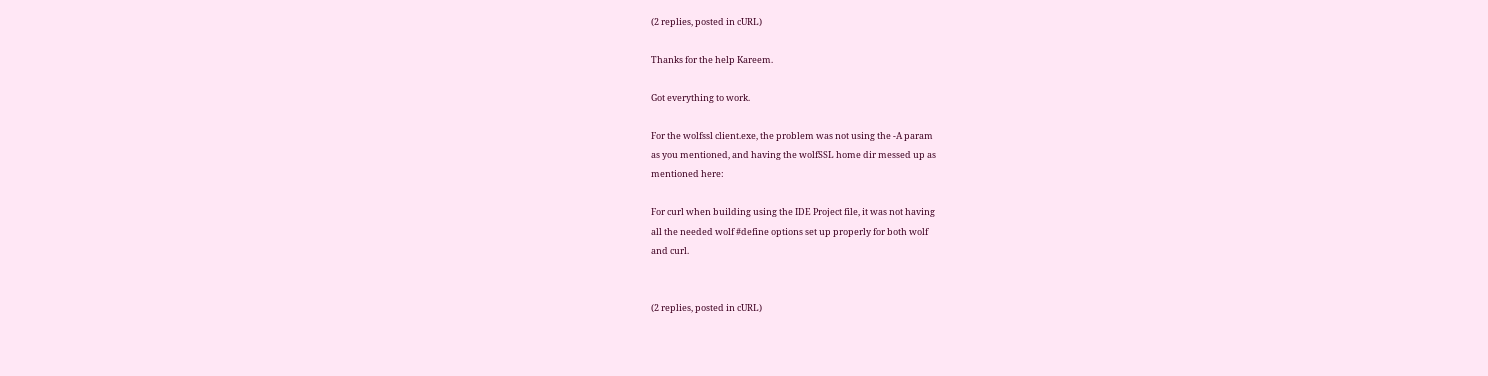(2 replies, posted in cURL)

Thanks for the help Kareem.

Got everything to work.

For the wolfssl client.exe, the problem was not using the -A param
as you mentioned, and having the wolfSSL home dir messed up as
mentioned here:

For curl when building using the IDE Project file, it was not having
all the needed wolf #define options set up properly for both wolf
and curl.


(2 replies, posted in cURL)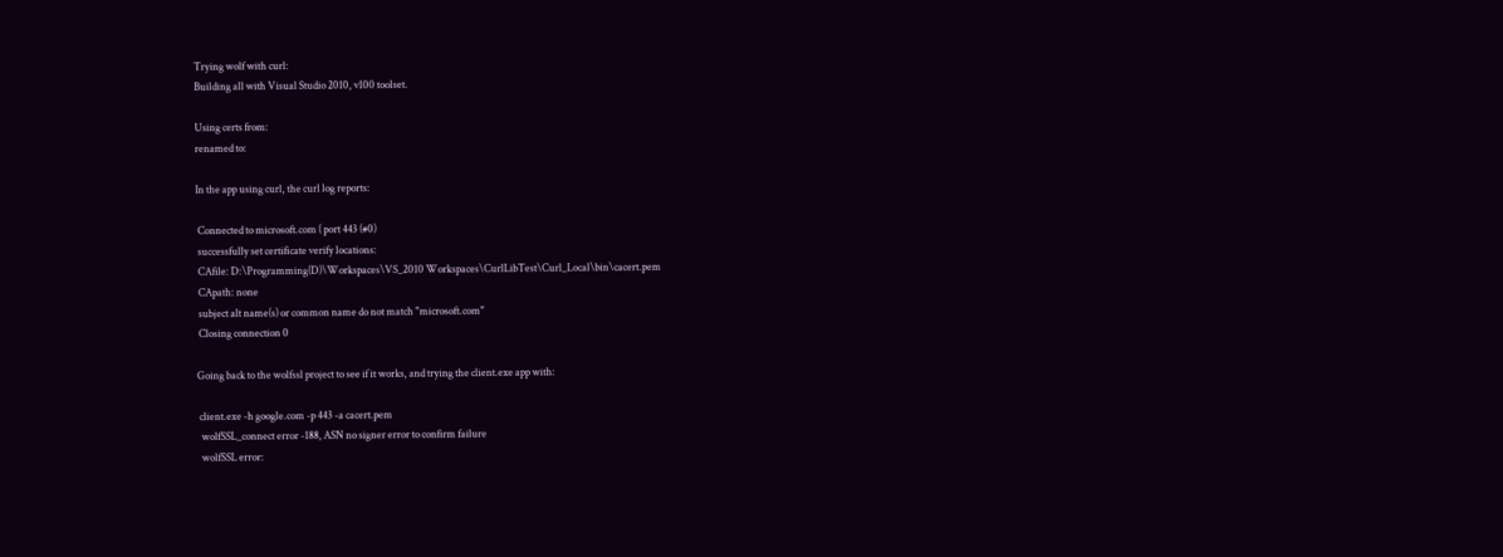Trying wolf with curl:
Building all with Visual Studio 2010, v100 toolset.

Using certs from:
renamed to:

In the app using curl, the curl log reports:

 Connected to microsoft.com ( port 443 (#0)
 successfully set certificate verify locations:
 CAfile: D:\Programming(D)\Workspaces\VS_2010 Workspaces\CurlLibTest\Curl_Local\bin\cacert.pem
 CApath: none
 subject alt name(s) or common name do not match "microsoft.com"
 Closing connection 0

Going back to the wolfssl project to see if it works, and trying the client.exe app with:

 client.exe -h google.com -p 443 -a cacert.pem
  wolfSSL_connect error -188, ASN no signer error to confirm failure
  wolfSSL error: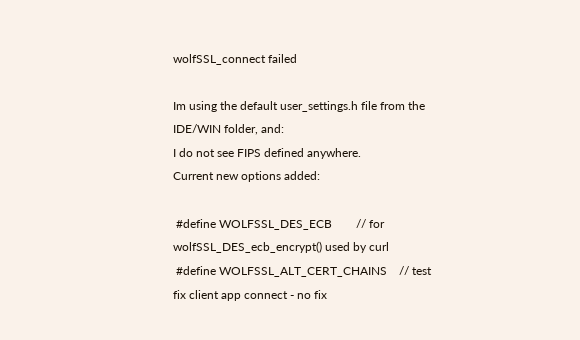wolfSSL_connect failed

Im using the default user_settings.h file from the IDE/WIN folder, and:
I do not see FIPS defined anywhere.
Current new options added:

 #define WOLFSSL_DES_ECB        // for wolfSSL_DES_ecb_encrypt() used by curl
 #define WOLFSSL_ALT_CERT_CHAINS    // test fix client app connect - no fix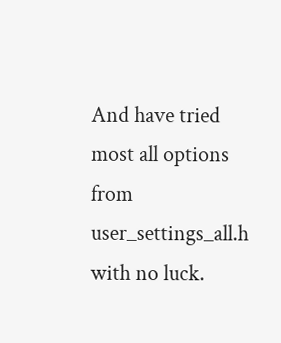And have tried most all options from user_settings_all.h with no luck.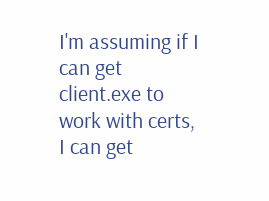I'm assuming if I can get client.exe to work with certs, I can get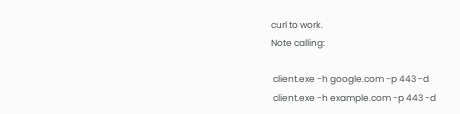curl to work.
Note calling:

 client.exe -h google.com -p 443 -d
 client.exe -h example.com -p 443 -d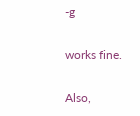-g

works fine.

Also,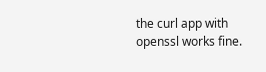the curl app with openssl works fine.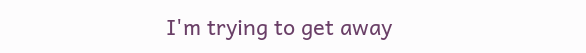I'm trying to get away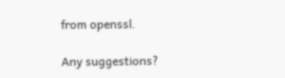from openssl.

Any suggestions?